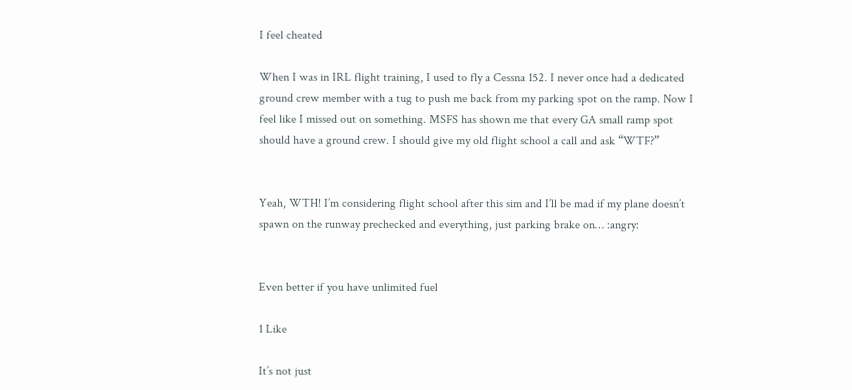I feel cheated

When I was in IRL flight training, I used to fly a Cessna 152. I never once had a dedicated ground crew member with a tug to push me back from my parking spot on the ramp. Now I feel like I missed out on something. MSFS has shown me that every GA small ramp spot should have a ground crew. I should give my old flight school a call and ask “WTF?”


Yeah, WTH! I’m considering flight school after this sim and I’ll be mad if my plane doesn’t spawn on the runway prechecked and everything, just parking brake on… :angry:


Even better if you have unlimited fuel

1 Like

It’s not just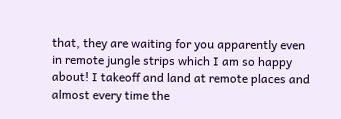that, they are waiting for you apparently even in remote jungle strips which I am so happy about! I takeoff and land at remote places and almost every time the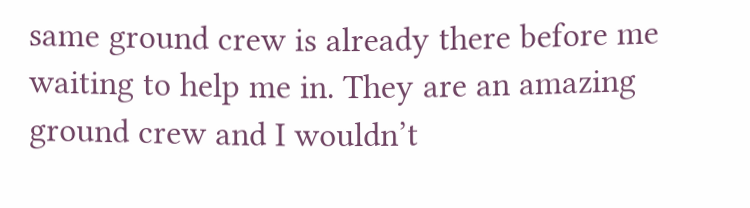same ground crew is already there before me waiting to help me in. They are an amazing ground crew and I wouldn’t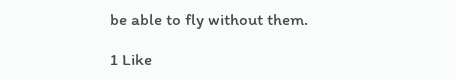be able to fly without them.

1 Like